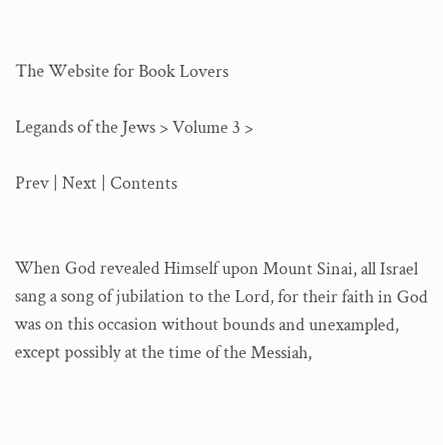The Website for Book Lovers

Legands of the Jews > Volume 3 >

Prev | Next | Contents


When God revealed Himself upon Mount Sinai, all Israel sang a song of jubilation to the Lord, for their faith in God was on this occasion without bounds and unexampled, except possibly at the time of the Messiah,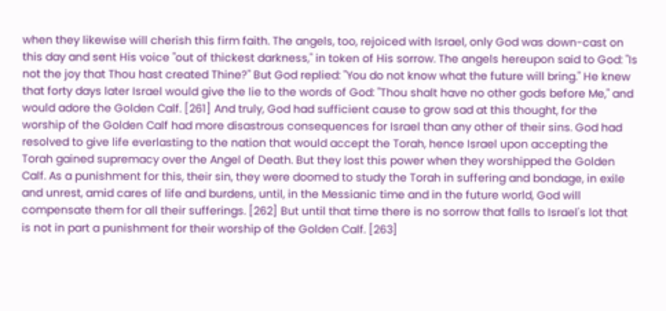when they likewise will cherish this firm faith. The angels, too, rejoiced with Israel, only God was down-cast on this day and sent His voice "out of thickest darkness," in token of His sorrow. The angels hereupon said to God: "Is not the joy that Thou hast created Thine?" But God replied: "You do not know what the future will bring." He knew that forty days later Israel would give the lie to the words of God: "Thou shalt have no other gods before Me," and would adore the Golden Calf. [261] And truly, God had sufficient cause to grow sad at this thought, for the worship of the Golden Calf had more disastrous consequences for Israel than any other of their sins. God had resolved to give life everlasting to the nation that would accept the Torah, hence Israel upon accepting the Torah gained supremacy over the Angel of Death. But they lost this power when they worshipped the Golden Calf. As a punishment for this, their sin, they were doomed to study the Torah in suffering and bondage, in exile and unrest, amid cares of life and burdens, until, in the Messianic time and in the future world, God will compensate them for all their sufferings. [262] But until that time there is no sorrow that falls to Israel's lot that is not in part a punishment for their worship of the Golden Calf. [263]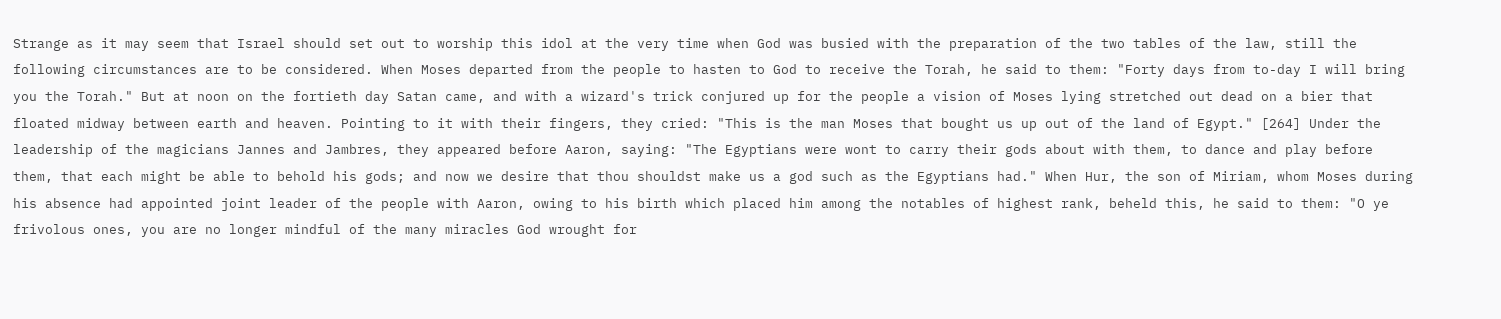Strange as it may seem that Israel should set out to worship this idol at the very time when God was busied with the preparation of the two tables of the law, still the following circumstances are to be considered. When Moses departed from the people to hasten to God to receive the Torah, he said to them: "Forty days from to-day I will bring you the Torah." But at noon on the fortieth day Satan came, and with a wizard's trick conjured up for the people a vision of Moses lying stretched out dead on a bier that floated midway between earth and heaven. Pointing to it with their fingers, they cried: "This is the man Moses that bought us up out of the land of Egypt." [264] Under the leadership of the magicians Jannes and Jambres, they appeared before Aaron, saying: "The Egyptians were wont to carry their gods about with them, to dance and play before them, that each might be able to behold his gods; and now we desire that thou shouldst make us a god such as the Egyptians had." When Hur, the son of Miriam, whom Moses during his absence had appointed joint leader of the people with Aaron, owing to his birth which placed him among the notables of highest rank, beheld this, he said to them: "O ye frivolous ones, you are no longer mindful of the many miracles God wrought for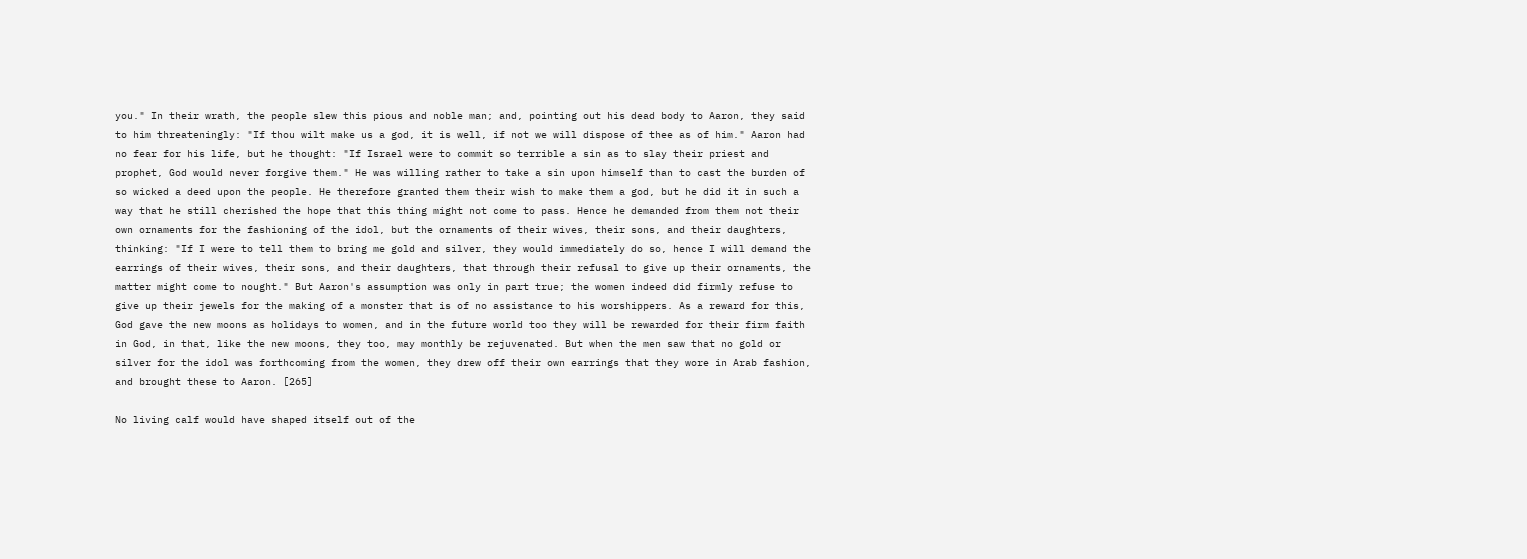you." In their wrath, the people slew this pious and noble man; and, pointing out his dead body to Aaron, they said to him threateningly: "If thou wilt make us a god, it is well, if not we will dispose of thee as of him." Aaron had no fear for his life, but he thought: "If Israel were to commit so terrible a sin as to slay their priest and prophet, God would never forgive them." He was willing rather to take a sin upon himself than to cast the burden of so wicked a deed upon the people. He therefore granted them their wish to make them a god, but he did it in such a way that he still cherished the hope that this thing might not come to pass. Hence he demanded from them not their own ornaments for the fashioning of the idol, but the ornaments of their wives, their sons, and their daughters, thinking: "If I were to tell them to bring me gold and silver, they would immediately do so, hence I will demand the earrings of their wives, their sons, and their daughters, that through their refusal to give up their ornaments, the matter might come to nought." But Aaron's assumption was only in part true; the women indeed did firmly refuse to give up their jewels for the making of a monster that is of no assistance to his worshippers. As a reward for this, God gave the new moons as holidays to women, and in the future world too they will be rewarded for their firm faith in God, in that, like the new moons, they too, may monthly be rejuvenated. But when the men saw that no gold or silver for the idol was forthcoming from the women, they drew off their own earrings that they wore in Arab fashion, and brought these to Aaron. [265]

No living calf would have shaped itself out of the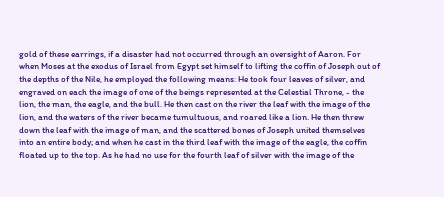gold of these earrings, if a disaster had not occurred through an oversight of Aaron. For when Moses at the exodus of Israel from Egypt set himself to lifting the coffin of Joseph out of the depths of the Nile, he employed the following means: He took four leaves of silver, and engraved on each the image of one of the beings represented at the Celestial Throne, - the lion, the man, the eagle, and the bull. He then cast on the river the leaf with the image of the lion, and the waters of the river became tumultuous, and roared like a lion. He then threw down the leaf with the image of man, and the scattered bones of Joseph united themselves into an entire body; and when he cast in the third leaf with the image of the eagle, the coffin floated up to the top. As he had no use for the fourth leaf of silver with the image of the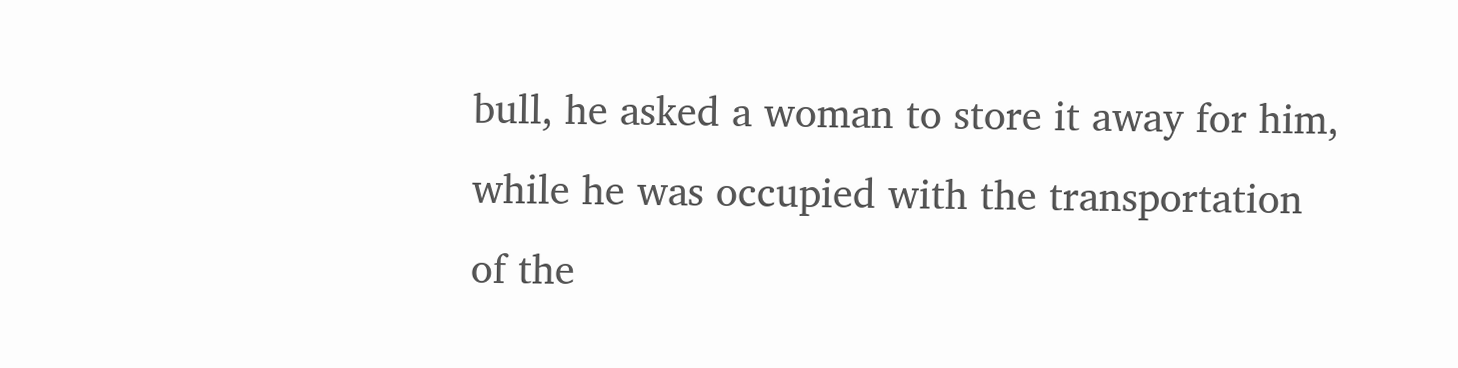bull, he asked a woman to store it away for him, while he was occupied with the transportation of the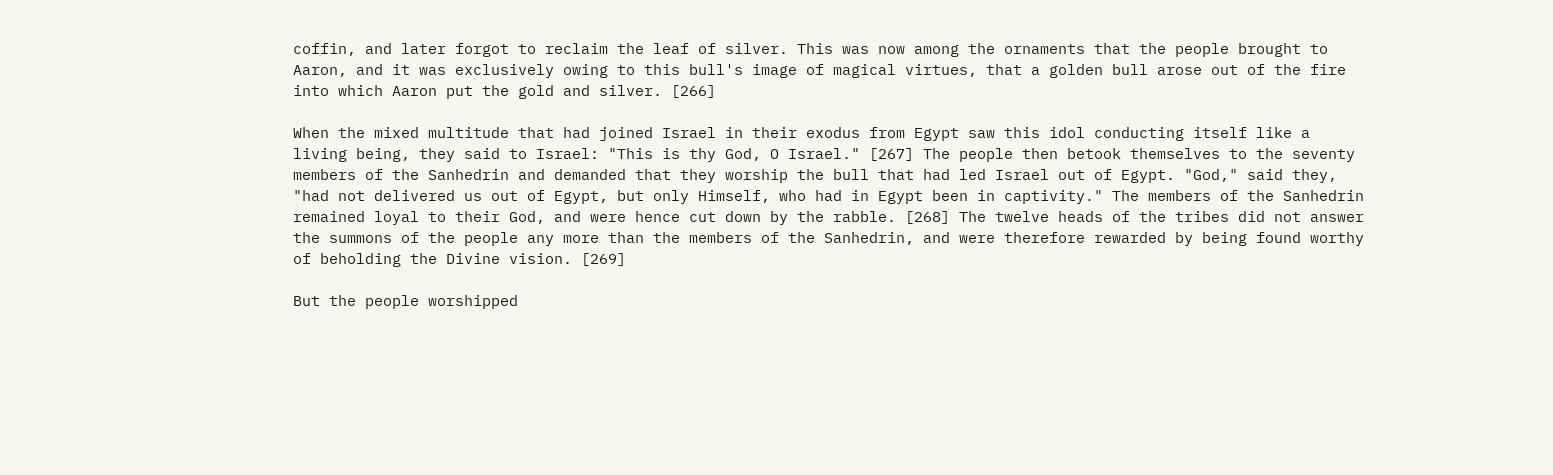coffin, and later forgot to reclaim the leaf of silver. This was now among the ornaments that the people brought to Aaron, and it was exclusively owing to this bull's image of magical virtues, that a golden bull arose out of the fire into which Aaron put the gold and silver. [266]

When the mixed multitude that had joined Israel in their exodus from Egypt saw this idol conducting itself like a living being, they said to Israel: "This is thy God, O Israel." [267] The people then betook themselves to the seventy members of the Sanhedrin and demanded that they worship the bull that had led Israel out of Egypt. "God," said they, "had not delivered us out of Egypt, but only Himself, who had in Egypt been in captivity." The members of the Sanhedrin remained loyal to their God, and were hence cut down by the rabble. [268] The twelve heads of the tribes did not answer the summons of the people any more than the members of the Sanhedrin, and were therefore rewarded by being found worthy of beholding the Divine vision. [269]

But the people worshipped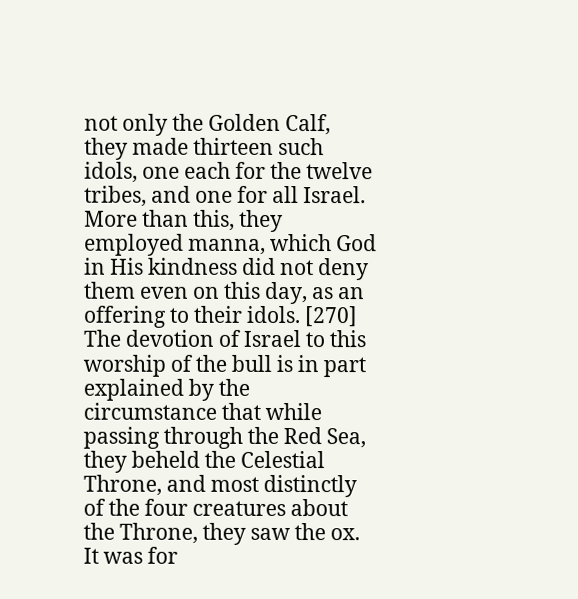not only the Golden Calf, they made thirteen such idols, one each for the twelve tribes, and one for all Israel. More than this, they employed manna, which God in His kindness did not deny them even on this day, as an offering to their idols. [270] The devotion of Israel to this worship of the bull is in part explained by the circumstance that while passing through the Red Sea, they beheld the Celestial Throne, and most distinctly of the four creatures about the Throne, they saw the ox. It was for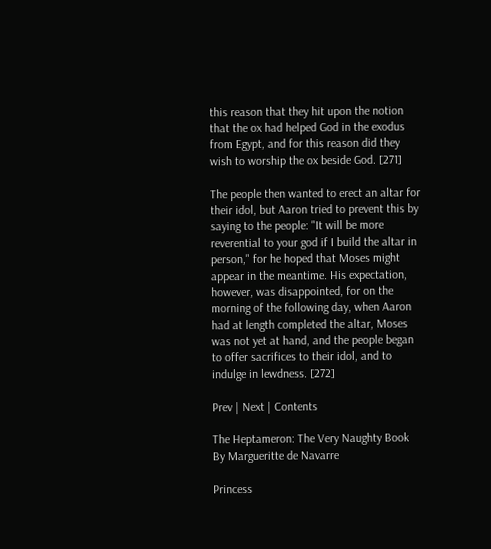this reason that they hit upon the notion that the ox had helped God in the exodus from Egypt, and for this reason did they wish to worship the ox beside God. [271]

The people then wanted to erect an altar for their idol, but Aaron tried to prevent this by saying to the people: "It will be more reverential to your god if I build the altar in person," for he hoped that Moses might appear in the meantime. His expectation, however, was disappointed, for on the morning of the following day, when Aaron had at length completed the altar, Moses was not yet at hand, and the people began to offer sacrifices to their idol, and to indulge in lewdness. [272]

Prev | Next | Contents

The Heptameron: The Very Naughty Book By Margueritte de Navarre

Princess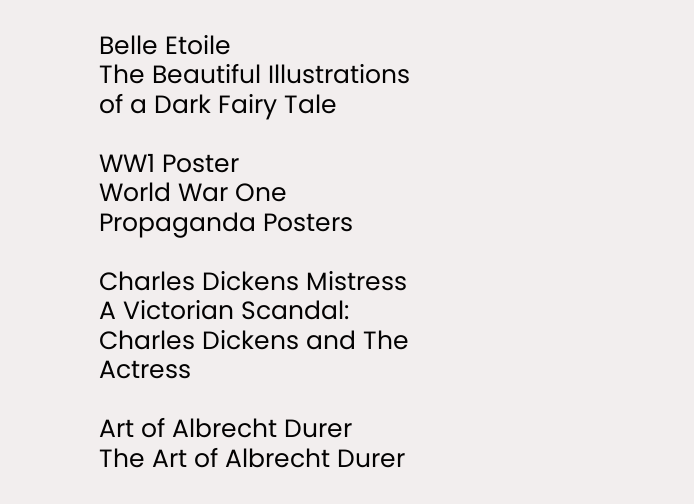Belle Etoile
The Beautiful Illustrations of a Dark Fairy Tale

WW1 Poster
World War One Propaganda Posters

Charles Dickens Mistress
A Victorian Scandal: Charles Dickens and The Actress

Art of Albrecht Durer
The Art of Albrecht Durer